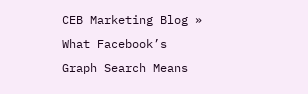CEB Marketing Blog » What Facebook’s Graph Search Means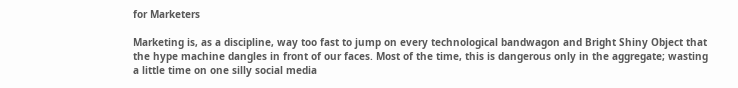for Marketers

Marketing is, as a discipline, way too fast to jump on every technological bandwagon and Bright Shiny Object that the hype machine dangles in front of our faces. Most of the time, this is dangerous only in the aggregate; wasting a little time on one silly social media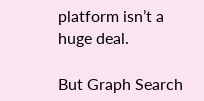platform isn’t a huge deal.

But Graph Search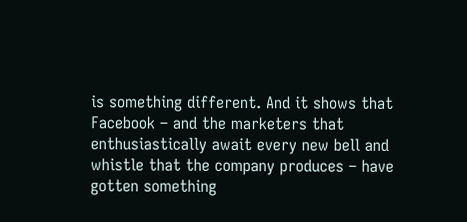is something different. And it shows that Facebook – and the marketers that enthusiastically await every new bell and whistle that the company produces – have gotten something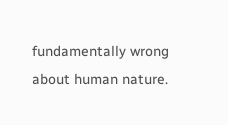fundamentally wrong about human nature.